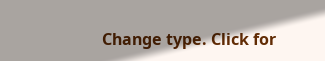Change type. Click for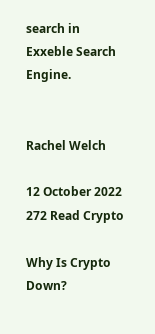search in Exxeble Search Engine.


Rachel Welch

12 October 2022 272 Read Crypto

Why Is Crypto Down?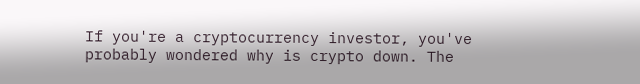If you're a cryptocurrency investor, you've probably wondered why is crypto down. The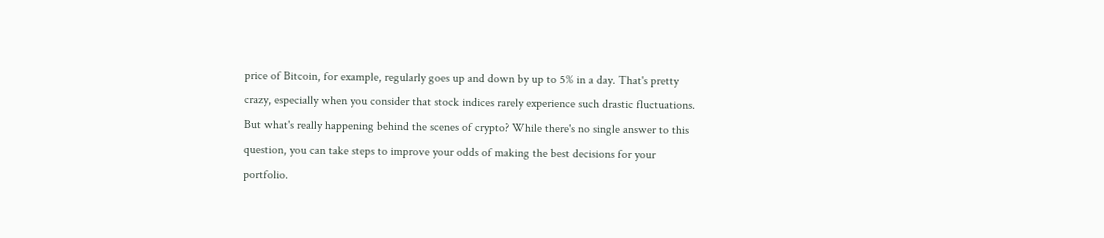price of Bitcoin, for example, regularly goes up and down by up to 5% in a day. That's pretty crazy, especially when you consider that stock indices rarely experience such drastic fluctuations. But what's really happening behind the scenes of crypto? While there's no single answer to this question, you can take steps to improve your odds of making the best decisions for your portfolio.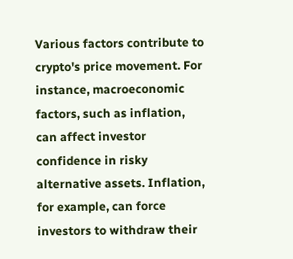Various factors contribute to crypto's price movement. For instance, macroeconomic factors, such as inflation, can affect investor confidence in risky alternative assets. Inflation, for example, can force investors to withdraw their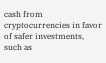cash from cryptocurrencies in favor of safer investments, such as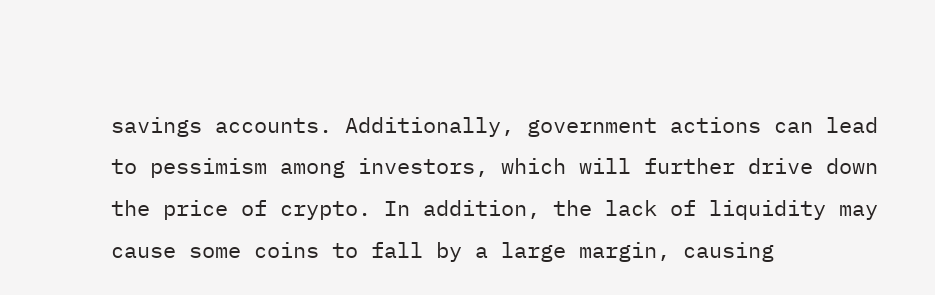savings accounts. Additionally, government actions can lead to pessimism among investors, which will further drive down the price of crypto. In addition, the lack of liquidity may cause some coins to fall by a large margin, causing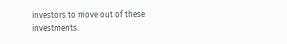investors to move out of these investments.